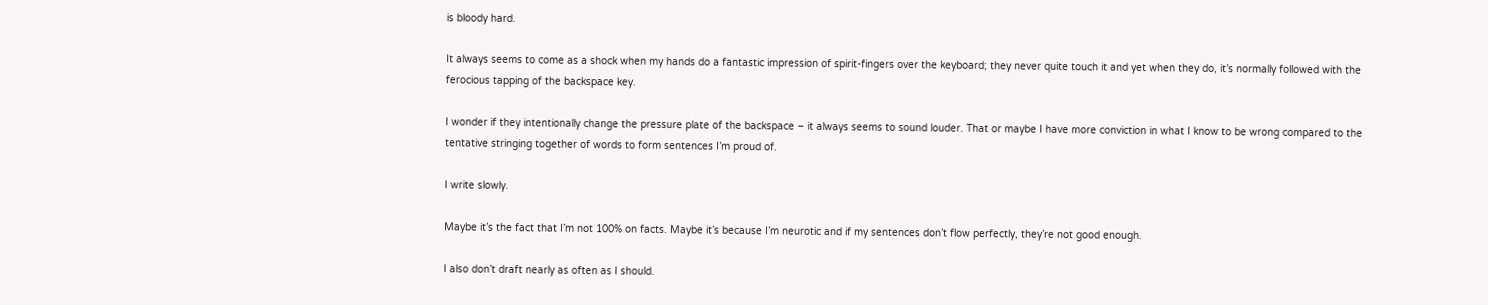is bloody hard.

It always seems to come as a shock when my hands do a fantastic impression of spirit-fingers over the keyboard; they never quite touch it and yet when they do, it’s normally followed with the ferocious tapping of the backspace key.

I wonder if they intentionally change the pressure plate of the backspace – it always seems to sound louder. That or maybe I have more conviction in what I know to be wrong compared to the tentative stringing together of words to form sentences I’m proud of.

I write slowly.

Maybe it’s the fact that I’m not 100% on facts. Maybe it’s because I’m neurotic and if my sentences don’t flow perfectly, they’re not good enough.

I also don’t draft nearly as often as I should.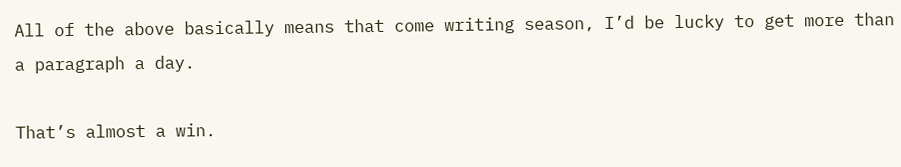All of the above basically means that come writing season, I’d be lucky to get more than a paragraph a day.

That’s almost a win.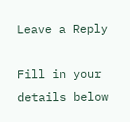Leave a Reply

Fill in your details below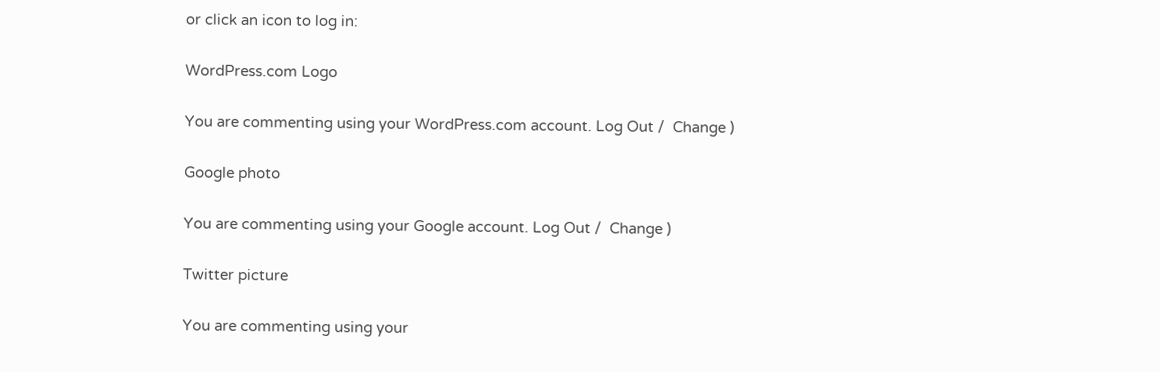or click an icon to log in:

WordPress.com Logo

You are commenting using your WordPress.com account. Log Out /  Change )

Google photo

You are commenting using your Google account. Log Out /  Change )

Twitter picture

You are commenting using your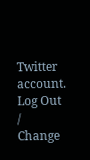Twitter account. Log Out /  Change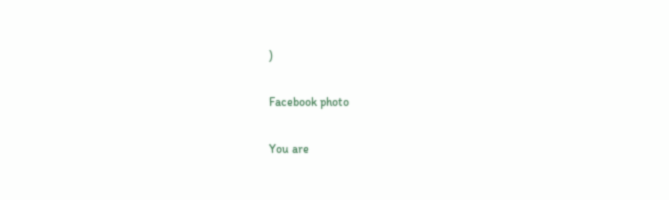)

Facebook photo

You are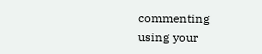commenting using your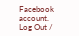Facebook account. Log Out /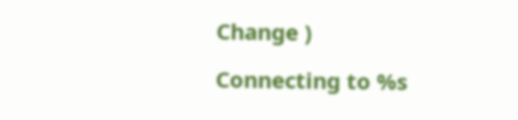Change )

Connecting to %s